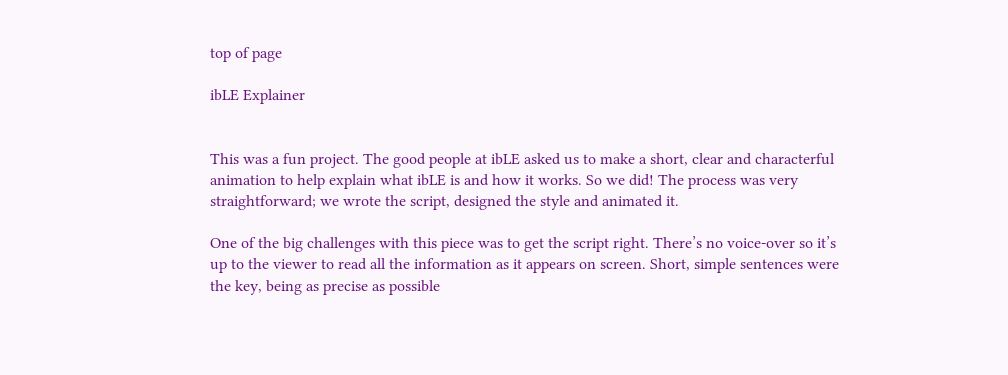top of page

ibLE Explainer


This was a fun project. The good people at ibLE asked us to make a short, clear and characterful animation to help explain what ibLE is and how it works. So we did! The process was very straightforward; we wrote the script, designed the style and animated it.

One of the big challenges with this piece was to get the script right. There’s no voice-over so it’s up to the viewer to read all the information as it appears on screen. Short, simple sentences were the key, being as precise as possible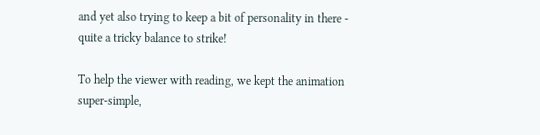and yet also trying to keep a bit of personality in there - quite a tricky balance to strike!

To help the viewer with reading, we kept the animation super-simple,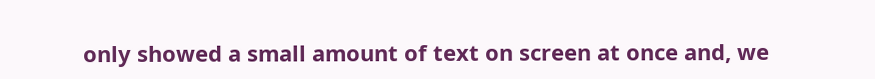only showed a small amount of text on screen at once and, we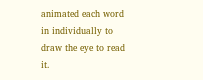animated each word in individually to draw the eye to read it.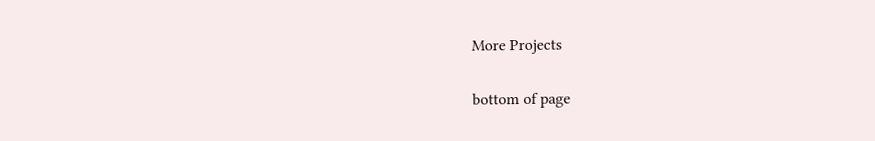More Projects

bottom of page